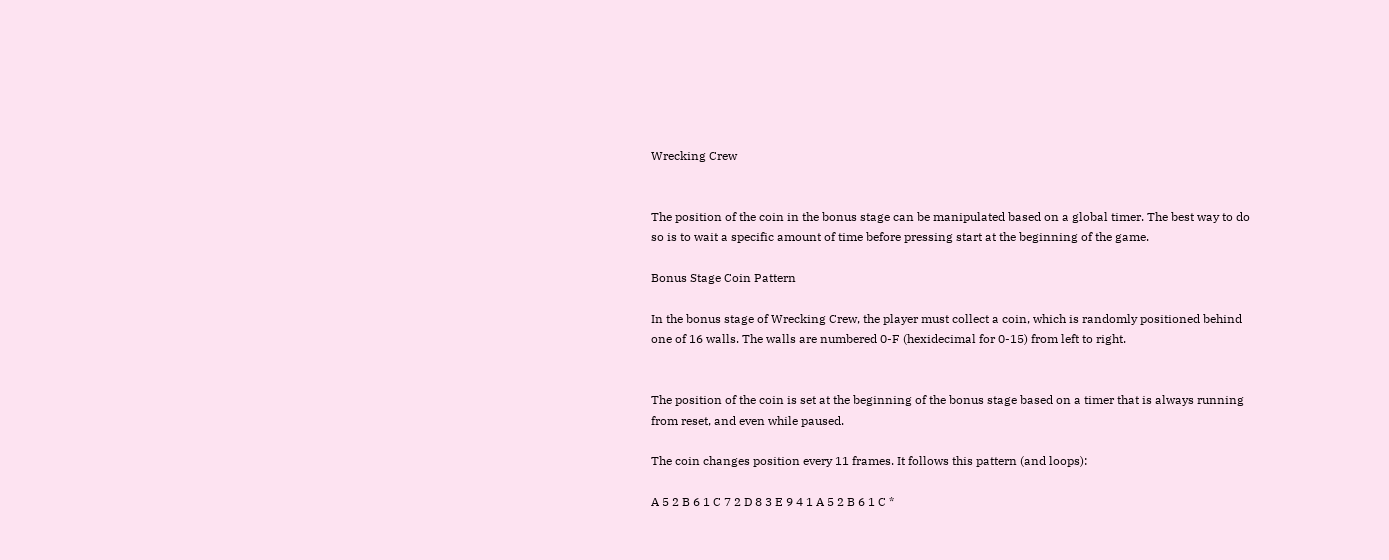Wrecking Crew


The position of the coin in the bonus stage can be manipulated based on a global timer. The best way to do so is to wait a specific amount of time before pressing start at the beginning of the game.

Bonus Stage Coin Pattern

In the bonus stage of Wrecking Crew, the player must collect a coin, which is randomly positioned behind one of 16 walls. The walls are numbered 0-F (hexidecimal for 0-15) from left to right.


The position of the coin is set at the beginning of the bonus stage based on a timer that is always running from reset, and even while paused.

The coin changes position every 11 frames. It follows this pattern (and loops):

A 5 2 B 6 1 C 7 2 D 8 3 E 9 4 1 A 5 2 B 6 1 C *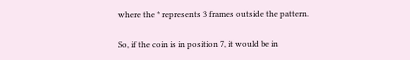where the * represents 3 frames outside the pattern.

So, if the coin is in position 7, it would be in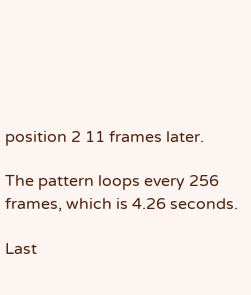position 2 11 frames later.

The pattern loops every 256 frames, which is 4.26 seconds.

Last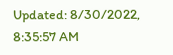Updated: 8/30/2022, 8:35:57 AM